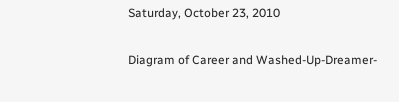Saturday, October 23, 2010

Diagram of Career and Washed-Up-Dreamer-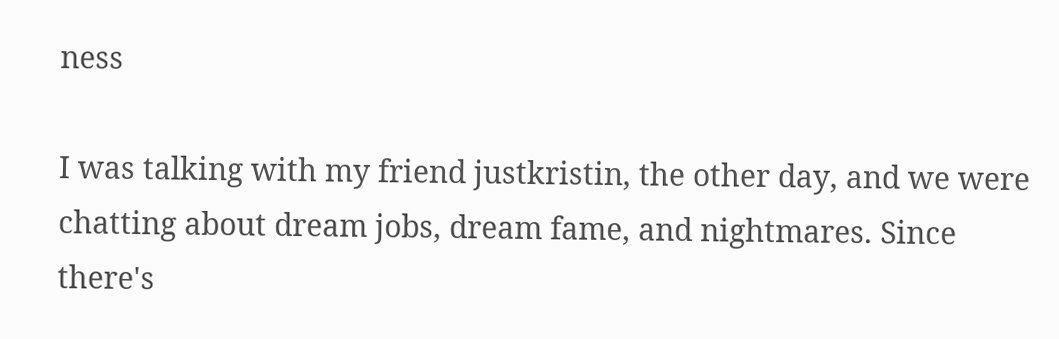ness

I was talking with my friend justkristin, the other day, and we were chatting about dream jobs, dream fame, and nightmares. Since there's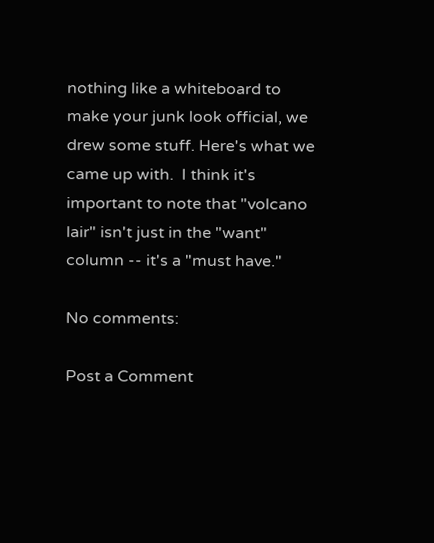nothing like a whiteboard to make your junk look official, we drew some stuff. Here's what we came up with.  I think it's important to note that "volcano lair" isn't just in the "want" column -- it's a "must have."

No comments:

Post a Comment